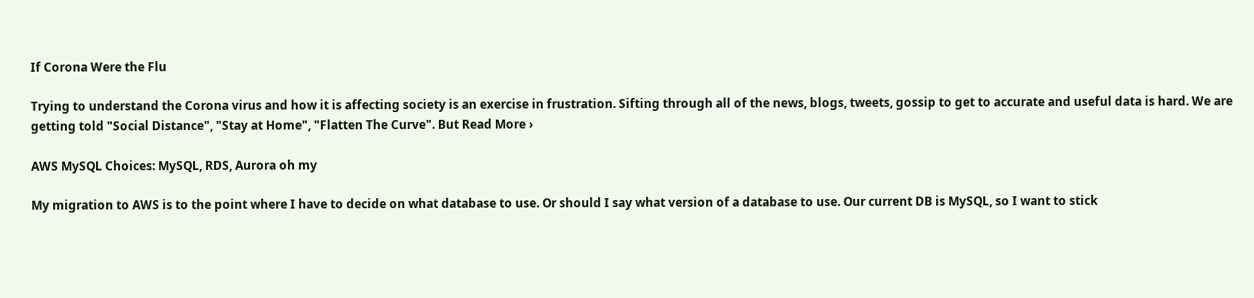If Corona Were the Flu

Trying to understand the Corona virus and how it is affecting society is an exercise in frustration. Sifting through all of the news, blogs, tweets, gossip to get to accurate and useful data is hard. We are getting told "Social Distance", "Stay at Home", "Flatten The Curve". But Read More ›

AWS MySQL Choices: MySQL, RDS, Aurora oh my

My migration to AWS is to the point where I have to decide on what database to use. Or should I say what version of a database to use. Our current DB is MySQL, so I want to stick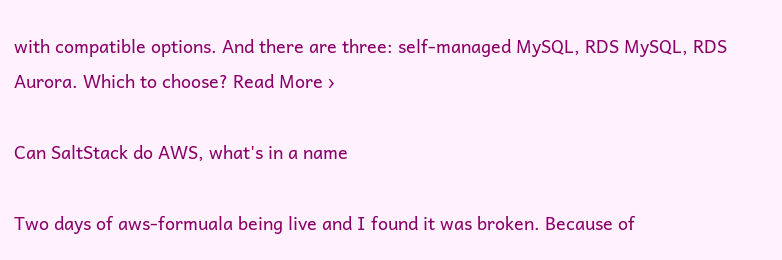with compatible options. And there are three: self-managed MySQL, RDS MySQL, RDS Aurora. Which to choose? Read More ›

Can SaltStack do AWS, what's in a name

Two days of aws-formuala being live and I found it was broken. Because of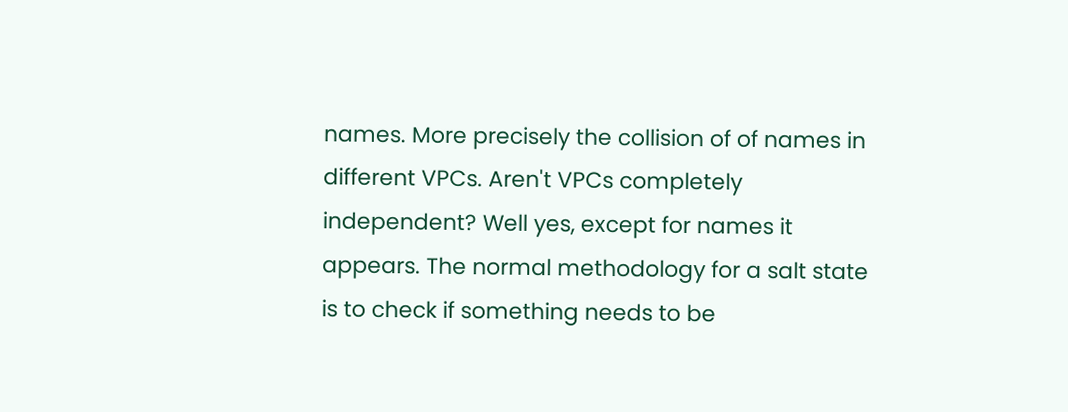names. More precisely the collision of of names in different VPCs. Aren't VPCs completely independent? Well yes, except for names it appears. The normal methodology for a salt state is to check if something needs to be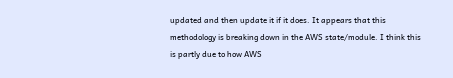updated and then update it if it does. It appears that this methodology is breaking down in the AWS state/module. I think this is partly due to how AWS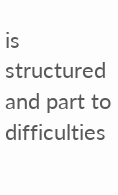is structured and part to difficulties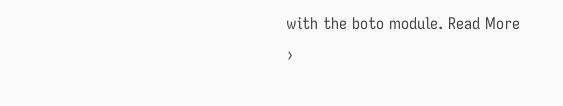with the boto module. Read More ›